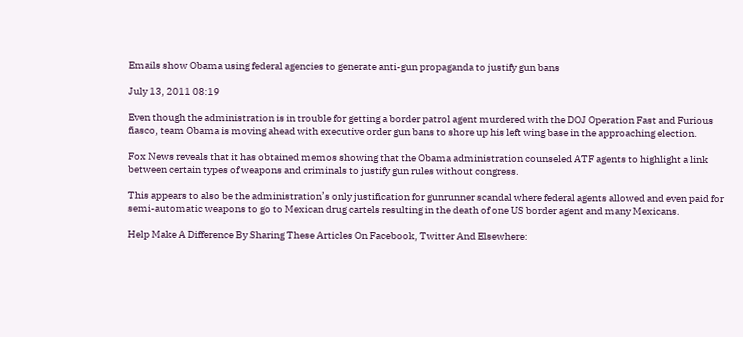Emails show Obama using federal agencies to generate anti-gun propaganda to justify gun bans

July 13, 2011 08:19

Even though the administration is in trouble for getting a border patrol agent murdered with the DOJ Operation Fast and Furious fiasco, team Obama is moving ahead with executive order gun bans to shore up his left wing base in the approaching election.

Fox News reveals that it has obtained memos showing that the Obama administration counseled ATF agents to highlight a link between certain types of weapons and criminals to justify gun rules without congress.

This appears to also be the administration’s only justification for gunrunner scandal where federal agents allowed and even paid for semi-automatic weapons to go to Mexican drug cartels resulting in the death of one US border agent and many Mexicans.

Help Make A Difference By Sharing These Articles On Facebook, Twitter And Elsewhere: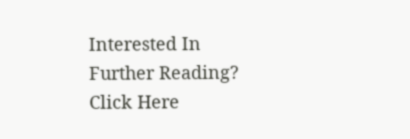Interested In Further Reading? Click Here